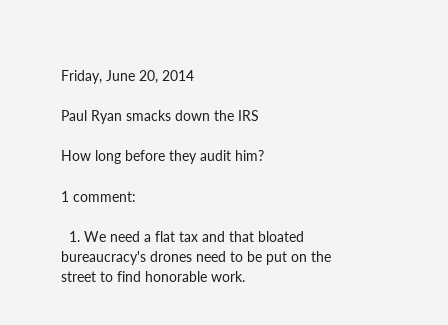Friday, June 20, 2014

Paul Ryan smacks down the IRS

How long before they audit him?

1 comment:

  1. We need a flat tax and that bloated bureaucracy's drones need to be put on the street to find honorable work.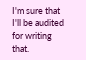I'm sure that I'll be audited for writing that.